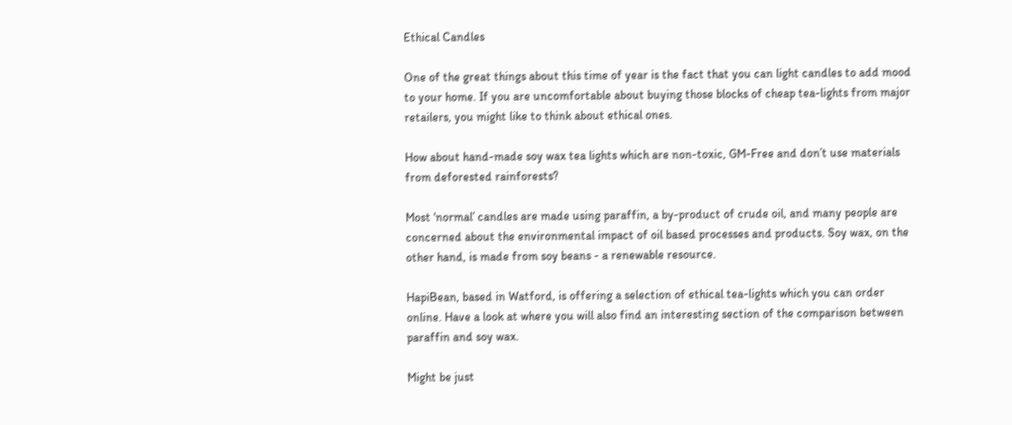Ethical Candles

One of the great things about this time of year is the fact that you can light candles to add mood to your home. If you are uncomfortable about buying those blocks of cheap tea-lights from major retailers, you might like to think about ethical ones.

How about hand-made soy wax tea lights which are non-toxic, GM-Free and don’t use materials from deforested rainforests?

Most ‘normal’ candles are made using paraffin, a by-product of crude oil, and many people are concerned about the environmental impact of oil based processes and products. Soy wax, on the other hand, is made from soy beans - a renewable resource.

HapiBean, based in Watford, is offering a selection of ethical tea-lights which you can order online. Have a look at where you will also find an interesting section of the comparison between paraffin and soy wax.

Might be just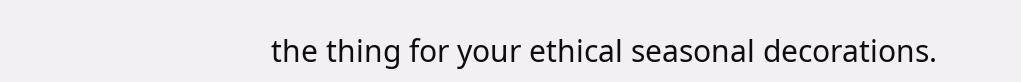the thing for your ethical seasonal decorations.